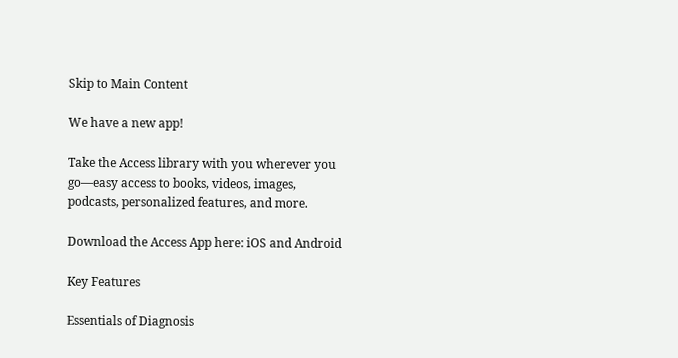Skip to Main Content

We have a new app!

Take the Access library with you wherever you go—easy access to books, videos, images, podcasts, personalized features, and more.

Download the Access App here: iOS and Android

Key Features

Essentials of Diagnosis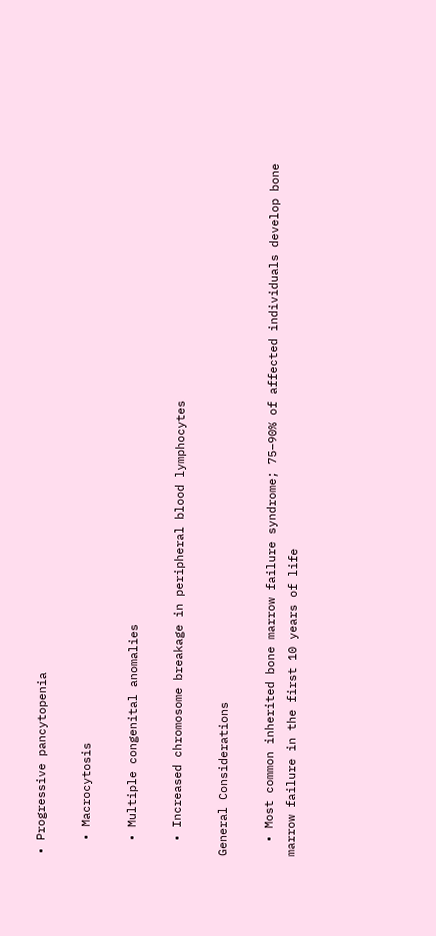• Progressive pancytopenia

  • Macrocytosis

  • Multiple congenital anomalies

  • Increased chromosome breakage in peripheral blood lymphocytes

General Considerations

  • Most common inherited bone marrow failure syndrome; 75–90% of affected individuals develop bone marrow failure in the first 10 years of life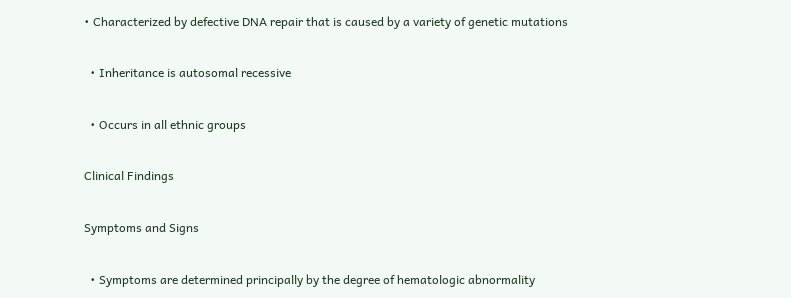• Characterized by defective DNA repair that is caused by a variety of genetic mutations

  • Inheritance is autosomal recessive

  • Occurs in all ethnic groups

Clinical Findings

Symptoms and Signs

  • Symptoms are determined principally by the degree of hematologic abnormality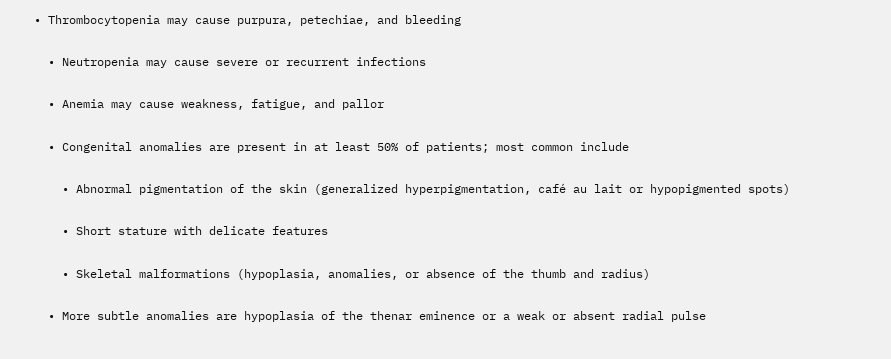• Thrombocytopenia may cause purpura, petechiae, and bleeding

  • Neutropenia may cause severe or recurrent infections

  • Anemia may cause weakness, fatigue, and pallor

  • Congenital anomalies are present in at least 50% of patients; most common include

    • Abnormal pigmentation of the skin (generalized hyperpigmentation, café au lait or hypopigmented spots)

    • Short stature with delicate features

    • Skeletal malformations (hypoplasia, anomalies, or absence of the thumb and radius)

  • More subtle anomalies are hypoplasia of the thenar eminence or a weak or absent radial pulse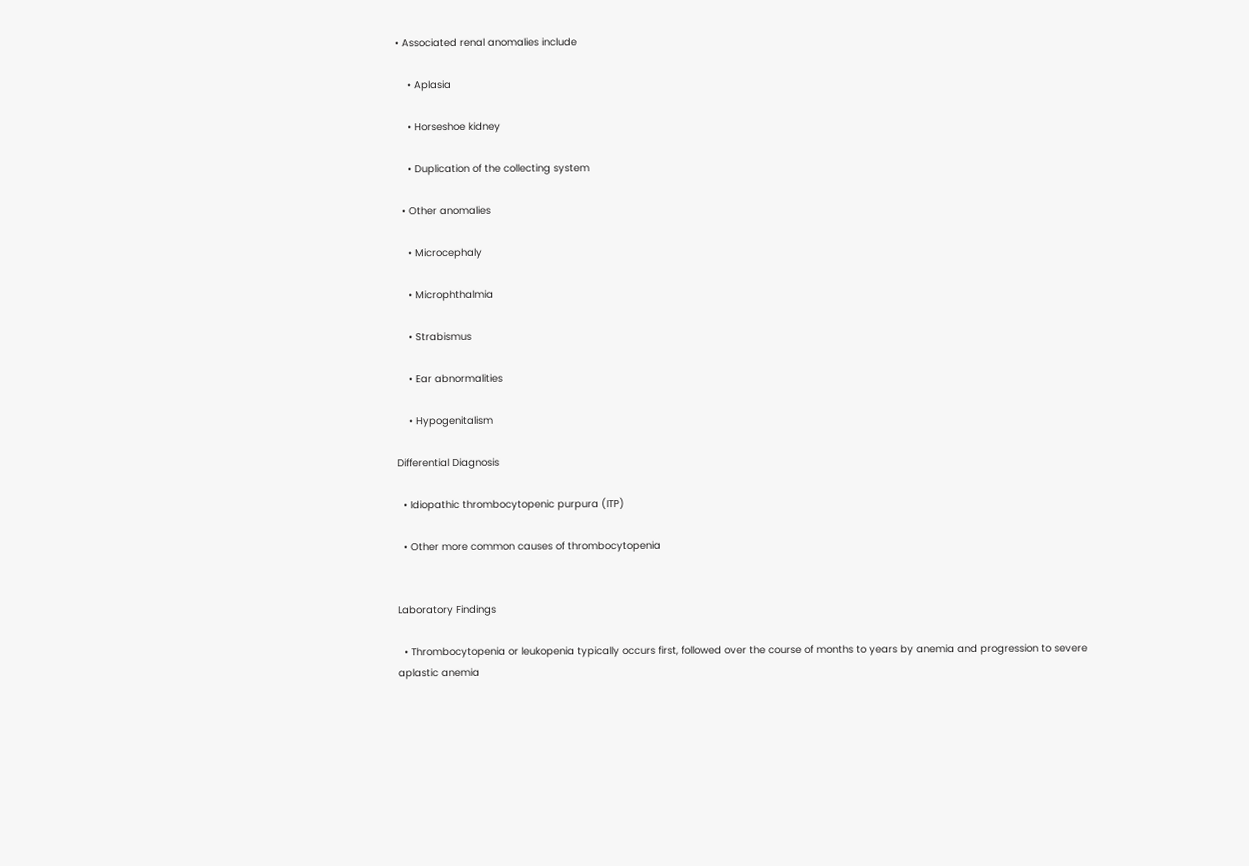• Associated renal anomalies include

    • Aplasia

    • Horseshoe kidney

    • Duplication of the collecting system

  • Other anomalies

    • Microcephaly

    • Microphthalmia

    • Strabismus

    • Ear abnormalities

    • Hypogenitalism

Differential Diagnosis

  • Idiopathic thrombocytopenic purpura (ITP)

  • Other more common causes of thrombocytopenia


Laboratory Findings

  • Thrombocytopenia or leukopenia typically occurs first, followed over the course of months to years by anemia and progression to severe aplastic anemia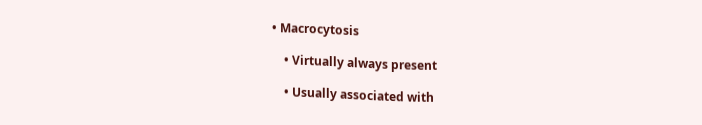• Macrocytosis

    • Virtually always present

    • Usually associated with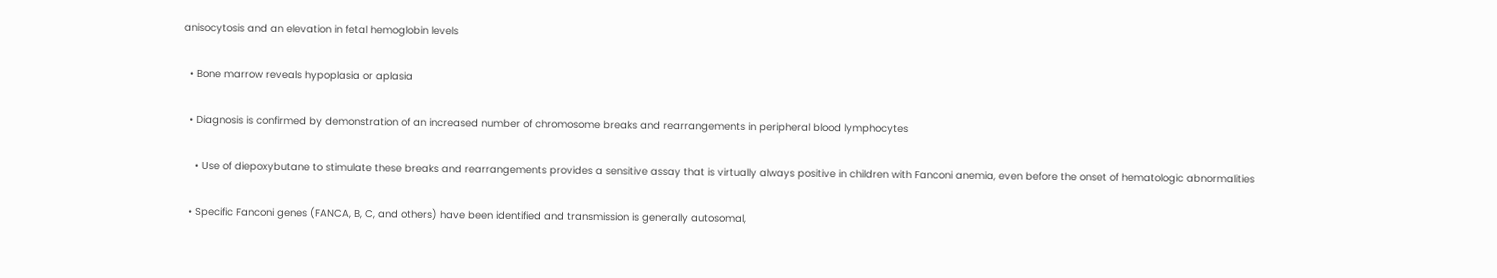anisocytosis and an elevation in fetal hemoglobin levels

  • Bone marrow reveals hypoplasia or aplasia

  • Diagnosis is confirmed by demonstration of an increased number of chromosome breaks and rearrangements in peripheral blood lymphocytes

    • Use of diepoxybutane to stimulate these breaks and rearrangements provides a sensitive assay that is virtually always positive in children with Fanconi anemia, even before the onset of hematologic abnormalities

  • Specific Fanconi genes (FANCA, B, C, and others) have been identified and transmission is generally autosomal,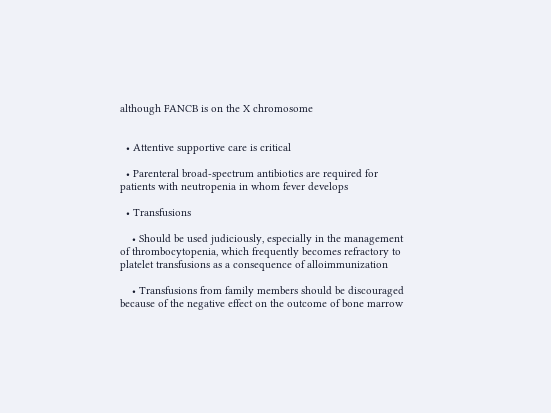although FANCB is on the X chromosome


  • Attentive supportive care is critical

  • Parenteral broad-spectrum antibiotics are required for patients with neutropenia in whom fever develops

  • Transfusions

    • Should be used judiciously, especially in the management of thrombocytopenia, which frequently becomes refractory to platelet transfusions as a consequence of alloimmunization

    • Transfusions from family members should be discouraged because of the negative effect on the outcome of bone marrow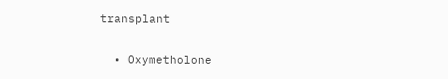transplant

  • Oxymetholone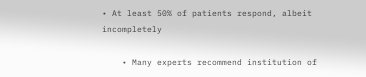• At least 50% of patients respond, albeit incompletely

    • Many experts recommend institution of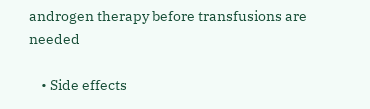androgen therapy before transfusions are needed

    • Side effects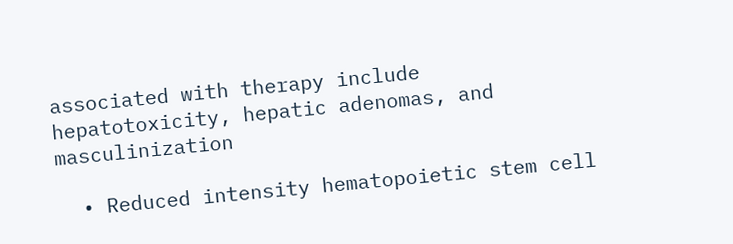associated with therapy include hepatotoxicity, hepatic adenomas, and masculinization

  • Reduced intensity hematopoietic stem cell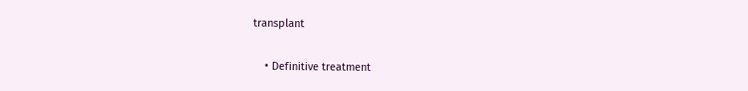transplant

    • Definitive treatment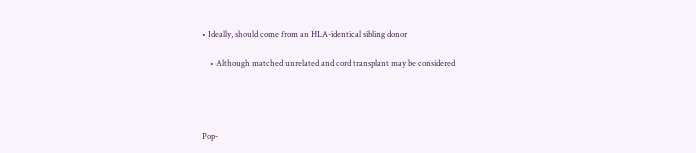• Ideally, should come from an HLA-identical sibling donor

    • Although matched unrelated and cord transplant may be considered




Pop-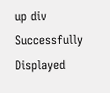up div Successfully Displayed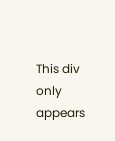This div only appears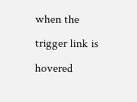when the trigger link is hovered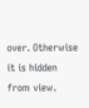over. Otherwise it is hidden from view.